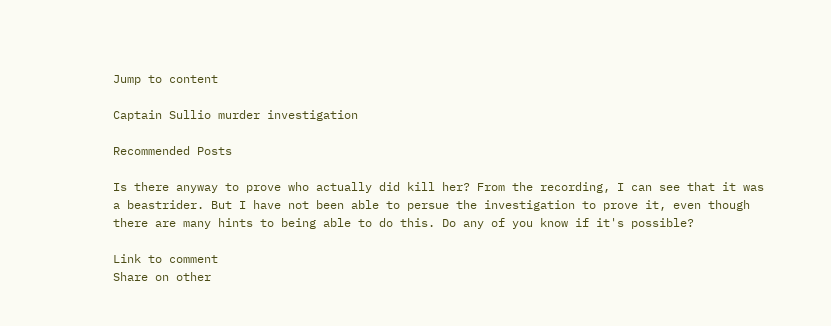Jump to content

Captain Sullio murder investigation

Recommended Posts

Is there anyway to prove who actually did kill her? From the recording, I can see that it was a beastrider. But I have not been able to persue the investigation to prove it, even though there are many hints to being able to do this. Do any of you know if it's possible?

Link to comment
Share on other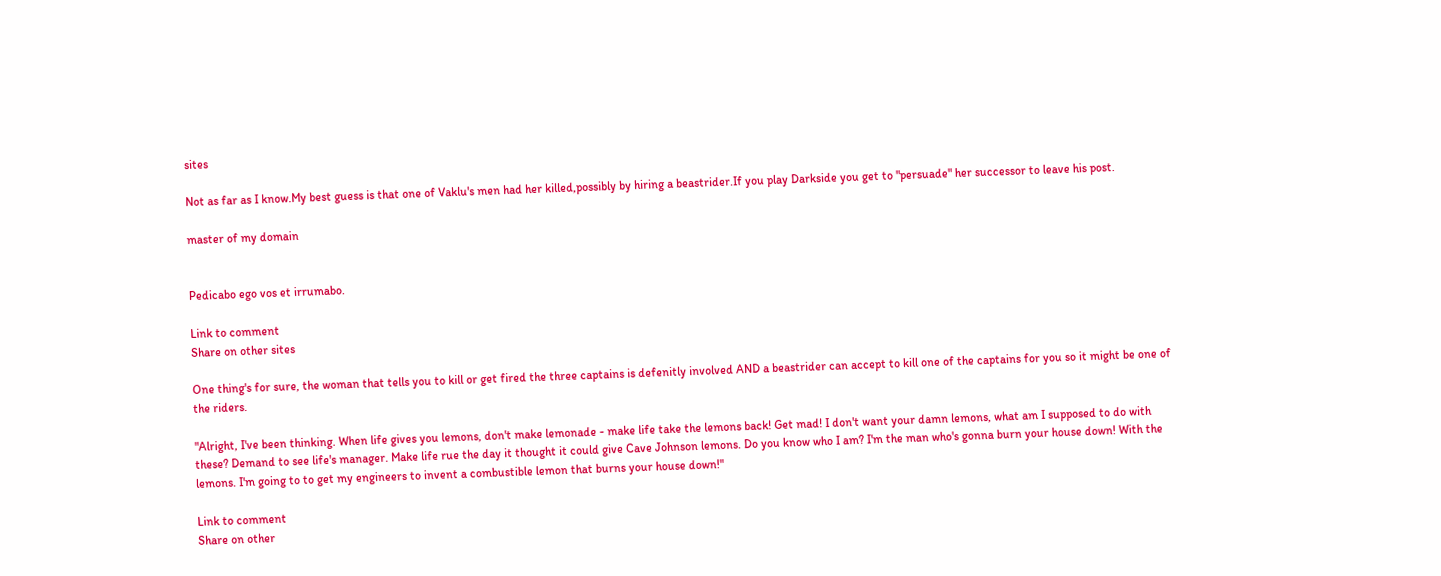sites

Not as far as I know.My best guess is that one of Vaklu's men had her killed,possibly by hiring a beastrider.If you play Darkside you get to "persuade" her successor to leave his post.

master of my domain


Pedicabo ego vos et irrumabo.

Link to comment
Share on other sites

One thing's for sure, the woman that tells you to kill or get fired the three captains is defenitly involved AND a beastrider can accept to kill one of the captains for you so it might be one of the riders.

"Alright, I've been thinking. When life gives you lemons, don't make lemonade - make life take the lemons back! Get mad! I don't want your damn lemons, what am I supposed to do with these? Demand to see life's manager. Make life rue the day it thought it could give Cave Johnson lemons. Do you know who I am? I'm the man who's gonna burn your house down! With the lemons. I'm going to to get my engineers to invent a combustible lemon that burns your house down!"

Link to comment
Share on other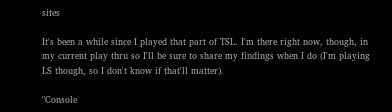sites

It's been a while since I played that part of TSL. I'm there right now, though, in my current play thru so I'll be sure to share my findings when I do (I'm playing LS though, so I don't know if that'll matter).

"Console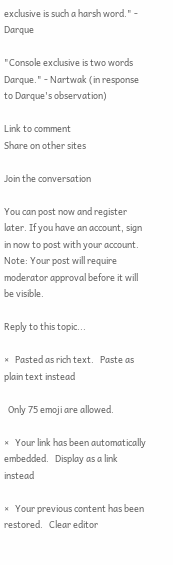exclusive is such a harsh word." - Darque

"Console exclusive is two words Darque." - Nartwak (in response to Darque's observation)

Link to comment
Share on other sites

Join the conversation

You can post now and register later. If you have an account, sign in now to post with your account.
Note: Your post will require moderator approval before it will be visible.

Reply to this topic...

×   Pasted as rich text.   Paste as plain text instead

  Only 75 emoji are allowed.

×   Your link has been automatically embedded.   Display as a link instead

×   Your previous content has been restored.   Clear editor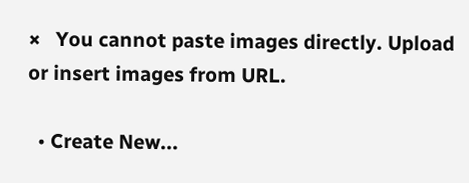×   You cannot paste images directly. Upload or insert images from URL.

  • Create New...